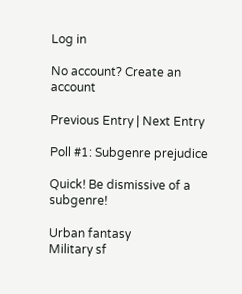Log in

No account? Create an account

Previous Entry | Next Entry

Poll #1: Subgenre prejudice

Quick! Be dismissive of a subgenre!

Urban fantasy
Military sf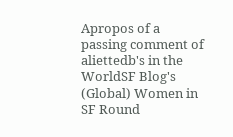Apropos of a passing comment of aliettedb's in the WorldSF Blog's (Global) Women in SF Round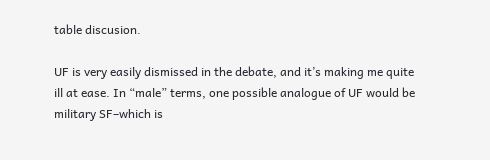table discusion.

UF is very easily dismissed in the debate, and it’s making me quite ill at ease. In “male” terms, one possible analogue of UF would be military SF–which is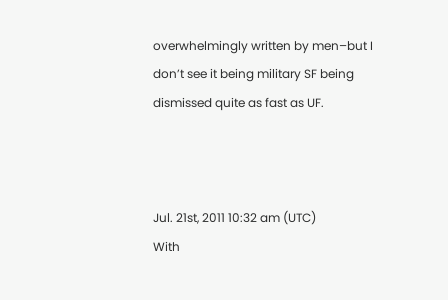overwhelmingly written by men–but I don’t see it being military SF being dismissed quite as fast as UF.



Jul. 21st, 2011 10:32 am (UTC)
With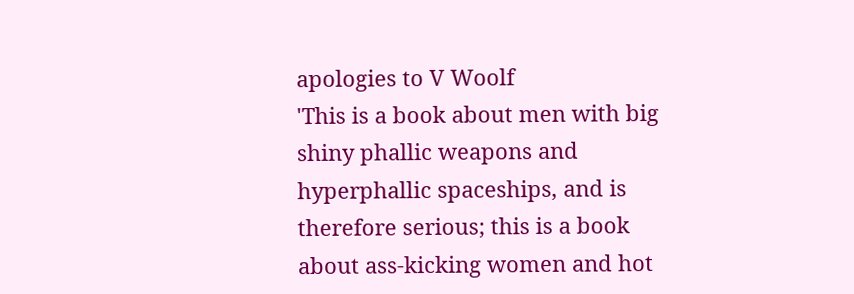apologies to V Woolf
'This is a book about men with big shiny phallic weapons and hyperphallic spaceships, and is therefore serious; this is a book about ass-kicking women and hot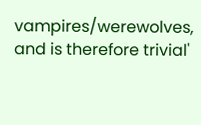vampires/werewolves, and is therefore trivial'